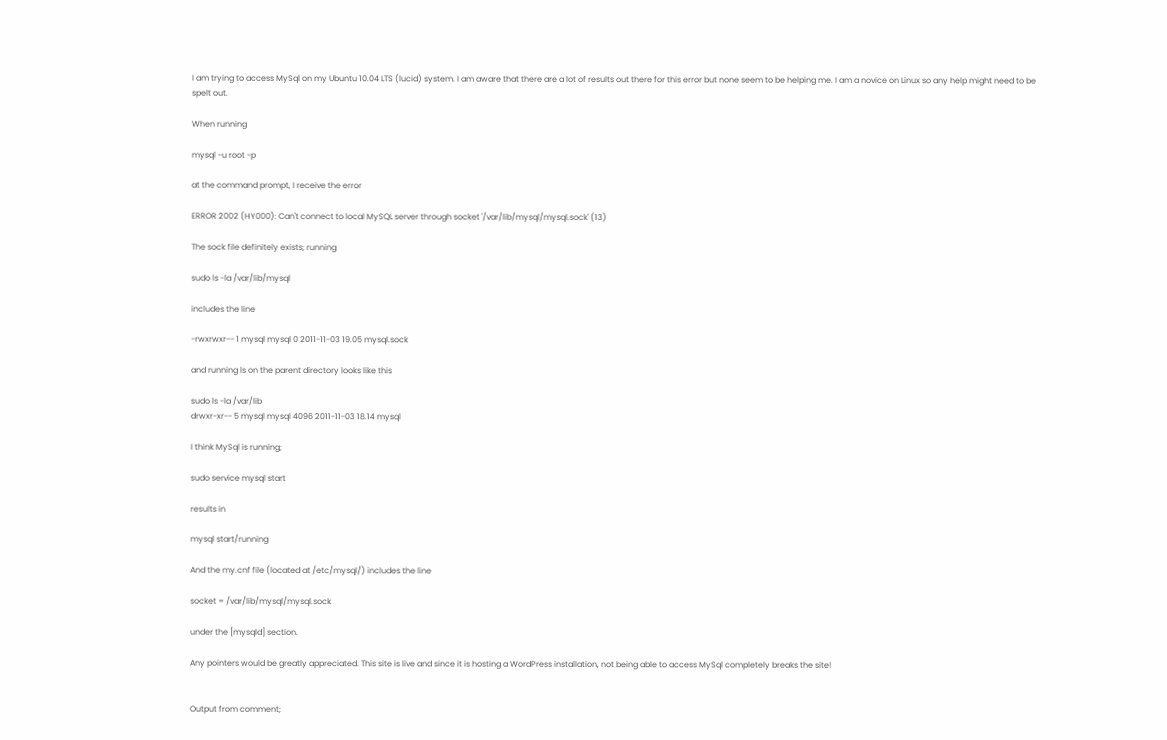I am trying to access MySql on my Ubuntu 10.04 LTS (lucid) system. I am aware that there are a lot of results out there for this error but none seem to be helping me. I am a novice on Linux so any help might need to be spelt out.

When running

mysql -u root -p

at the command prompt, I receive the error

ERROR 2002 (HY000): Can't connect to local MySQL server through socket '/var/lib/mysql/mysql.sock' (13)

The sock file definitely exists; running

sudo ls -la /var/lib/mysql

includes the line

-rwxrwxr-- 1 mysql mysql 0 2011-11-03 19.05 mysql.sock

and running ls on the parent directory looks like this

sudo ls -la /var/lib
drwxr-xr-- 5 mysql mysql 4096 2011-11-03 18.14 mysql

I think MySql is running;

sudo service mysql start

results in

mysql start/running

And the my.cnf file (located at /etc/mysql/) includes the line

socket = /var/lib/mysql/mysql.sock

under the [mysqld] section.

Any pointers would be greatly appreciated. This site is live and since it is hosting a WordPress installation, not being able to access MySql completely breaks the site!


Output from comment;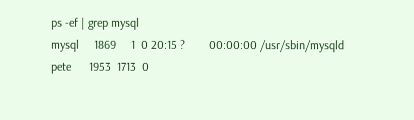ps -ef | grep mysql
mysql     1869     1  0 20:15 ?        00:00:00 /usr/sbin/mysqld
pete      1953  1713  0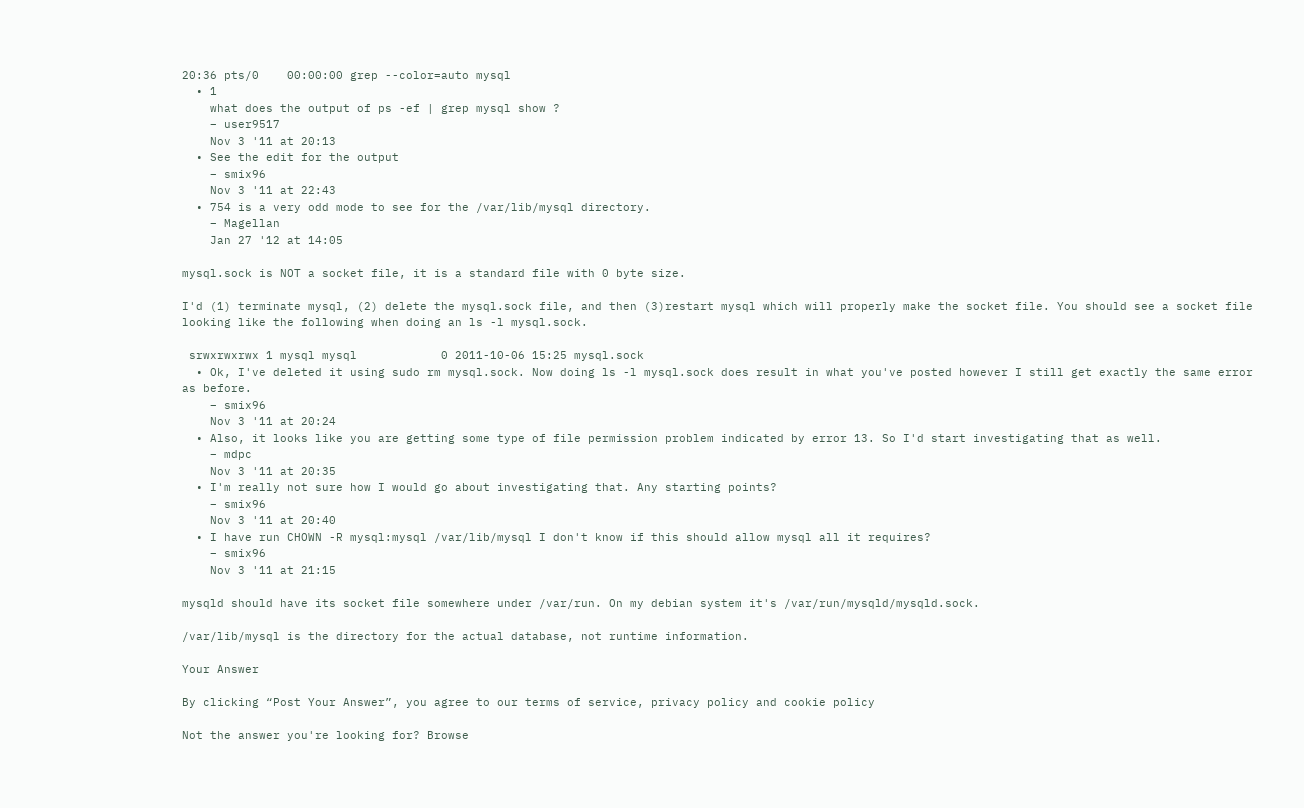20:36 pts/0    00:00:00 grep --color=auto mysql
  • 1
    what does the output of ps -ef | grep mysql show ?
    – user9517
    Nov 3 '11 at 20:13
  • See the edit for the output
    – smix96
    Nov 3 '11 at 22:43
  • 754 is a very odd mode to see for the /var/lib/mysql directory.
    – Magellan
    Jan 27 '12 at 14:05

mysql.sock is NOT a socket file, it is a standard file with 0 byte size.

I'd (1) terminate mysql, (2) delete the mysql.sock file, and then (3)restart mysql which will properly make the socket file. You should see a socket file looking like the following when doing an ls -l mysql.sock.

 srwxrwxrwx 1 mysql mysql            0 2011-10-06 15:25 mysql.sock
  • Ok, I've deleted it using sudo rm mysql.sock. Now doing ls -l mysql.sock does result in what you've posted however I still get exactly the same error as before.
    – smix96
    Nov 3 '11 at 20:24
  • Also, it looks like you are getting some type of file permission problem indicated by error 13. So I'd start investigating that as well.
    – mdpc
    Nov 3 '11 at 20:35
  • I'm really not sure how I would go about investigating that. Any starting points?
    – smix96
    Nov 3 '11 at 20:40
  • I have run CHOWN -R mysql:mysql /var/lib/mysql I don't know if this should allow mysql all it requires?
    – smix96
    Nov 3 '11 at 21:15

mysqld should have its socket file somewhere under /var/run. On my debian system it's /var/run/mysqld/mysqld.sock.

/var/lib/mysql is the directory for the actual database, not runtime information.

Your Answer

By clicking “Post Your Answer”, you agree to our terms of service, privacy policy and cookie policy

Not the answer you're looking for? Browse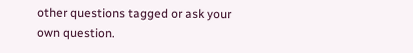other questions tagged or ask your own question.